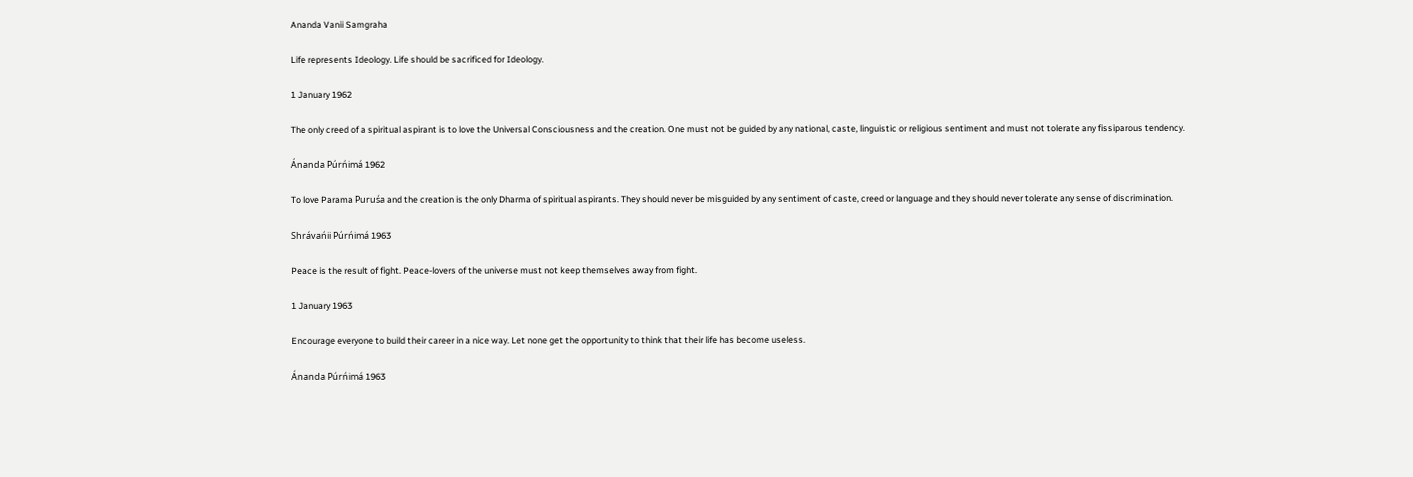Ananda Vanii Samgraha

Life represents Ideology. Life should be sacrificed for Ideology.

1 January 1962

The only creed of a spiritual aspirant is to love the Universal Consciousness and the creation. One must not be guided by any national, caste, linguistic or religious sentiment and must not tolerate any fissiparous tendency.

Ánanda Púrńimá 1962

To love Parama Puruśa and the creation is the only Dharma of spiritual aspirants. They should never be misguided by any sentiment of caste, creed or language and they should never tolerate any sense of discrimination.

Shrávańii Púrńimá 1963

Peace is the result of fight. Peace-lovers of the universe must not keep themselves away from fight.

1 January 1963

Encourage everyone to build their career in a nice way. Let none get the opportunity to think that their life has become useless.

Ánanda Púrńimá 1963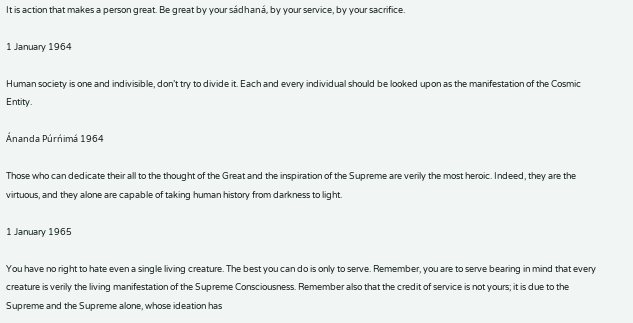It is action that makes a person great. Be great by your sádhaná, by your service, by your sacrifice.

1 January 1964

Human society is one and indivisible, don’t try to divide it. Each and every individual should be looked upon as the manifestation of the Cosmic Entity.

Ánanda Púrńimá 1964

Those who can dedicate their all to the thought of the Great and the inspiration of the Supreme are verily the most heroic. Indeed, they are the virtuous, and they alone are capable of taking human history from darkness to light.

1 January 1965

You have no right to hate even a single living creature. The best you can do is only to serve. Remember, you are to serve bearing in mind that every creature is verily the living manifestation of the Supreme Consciousness. Remember also that the credit of service is not yours; it is due to the Supreme and the Supreme alone, whose ideation has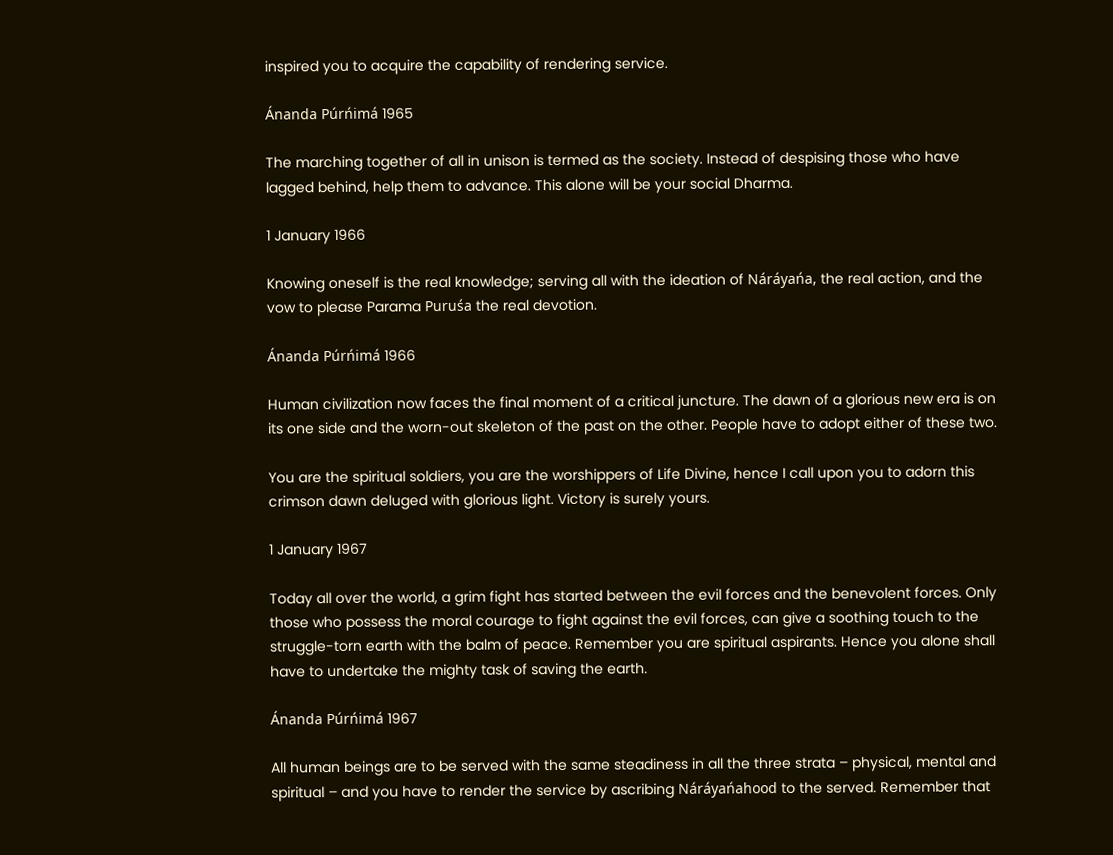inspired you to acquire the capability of rendering service.

Ánanda Púrńimá 1965

The marching together of all in unison is termed as the society. Instead of despising those who have lagged behind, help them to advance. This alone will be your social Dharma.

1 January 1966

Knowing oneself is the real knowledge; serving all with the ideation of Náráyańa, the real action, and the vow to please Parama Puruśa the real devotion.

Ánanda Púrńimá 1966

Human civilization now faces the final moment of a critical juncture. The dawn of a glorious new era is on its one side and the worn-out skeleton of the past on the other. People have to adopt either of these two.

You are the spiritual soldiers, you are the worshippers of Life Divine, hence I call upon you to adorn this crimson dawn deluged with glorious light. Victory is surely yours.

1 January 1967

Today all over the world, a grim fight has started between the evil forces and the benevolent forces. Only those who possess the moral courage to fight against the evil forces, can give a soothing touch to the struggle-torn earth with the balm of peace. Remember you are spiritual aspirants. Hence you alone shall have to undertake the mighty task of saving the earth.

Ánanda Púrńimá 1967

All human beings are to be served with the same steadiness in all the three strata – physical, mental and spiritual – and you have to render the service by ascribing Náráyańahood to the served. Remember that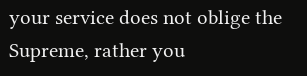your service does not oblige the Supreme, rather you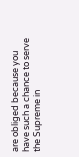are obliged because you have such a chance to serve the Supreme in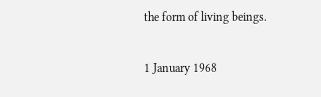the form of living beings.

1 January 1968